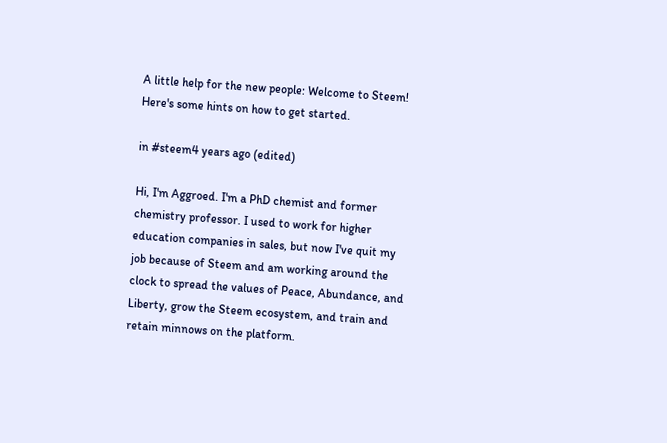A little help for the new people: Welcome to Steem! Here's some hints on how to get started.

in #steem4 years ago (edited)

Hi, I'm Aggroed. I'm a PhD chemist and former chemistry professor. I used to work for higher education companies in sales, but now I've quit my job because of Steem and am working around the clock to spread the values of Peace, Abundance, and Liberty, grow the Steem ecosystem, and train and retain minnows on the platform.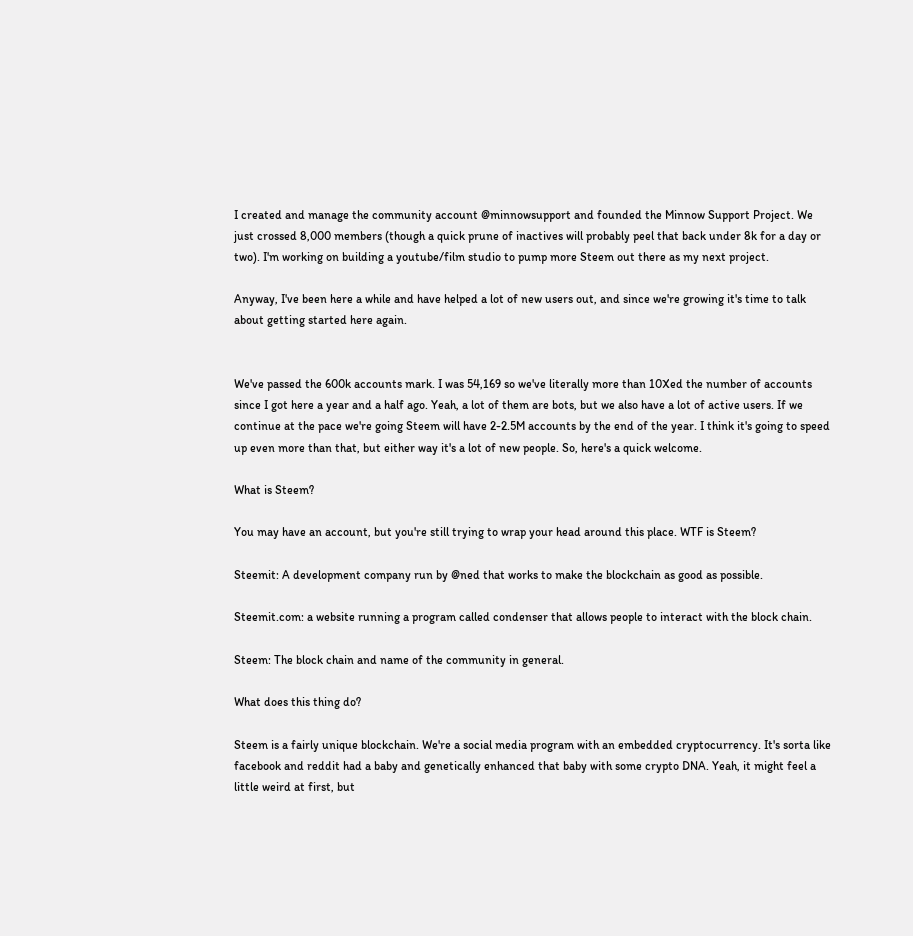I created and manage the community account @minnowsupport and founded the Minnow Support Project. We just crossed 8,000 members (though a quick prune of inactives will probably peel that back under 8k for a day or two). I'm working on building a youtube/film studio to pump more Steem out there as my next project.

Anyway, I've been here a while and have helped a lot of new users out, and since we're growing it's time to talk about getting started here again.


We've passed the 600k accounts mark. I was 54,169 so we've literally more than 10Xed the number of accounts since I got here a year and a half ago. Yeah, a lot of them are bots, but we also have a lot of active users. If we continue at the pace we're going Steem will have 2-2.5M accounts by the end of the year. I think it's going to speed up even more than that, but either way it's a lot of new people. So, here's a quick welcome.

What is Steem?

You may have an account, but you're still trying to wrap your head around this place. WTF is Steem?

Steemit: A development company run by @ned that works to make the blockchain as good as possible.

Steemit.com: a website running a program called condenser that allows people to interact with the block chain.

Steem: The block chain and name of the community in general.

What does this thing do?

Steem is a fairly unique blockchain. We're a social media program with an embedded cryptocurrency. It's sorta like facebook and reddit had a baby and genetically enhanced that baby with some crypto DNA. Yeah, it might feel a little weird at first, but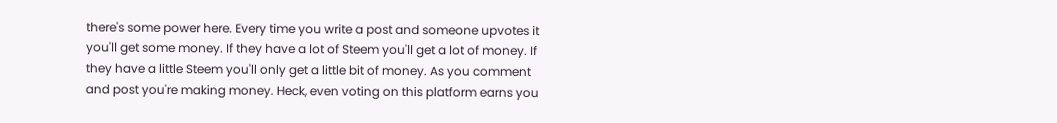there's some power here. Every time you write a post and someone upvotes it you'll get some money. If they have a lot of Steem you'll get a lot of money. If they have a little Steem you'll only get a little bit of money. As you comment and post you're making money. Heck, even voting on this platform earns you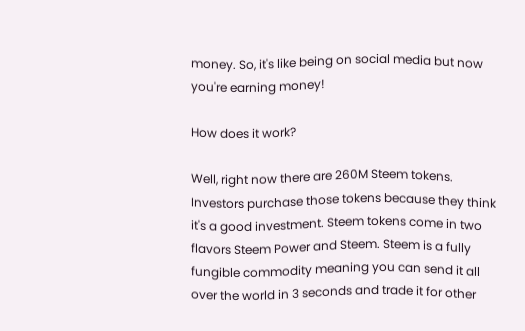money. So, it's like being on social media but now you're earning money!

How does it work?

Well, right now there are 260M Steem tokens. Investors purchase those tokens because they think it's a good investment. Steem tokens come in two flavors Steem Power and Steem. Steem is a fully fungible commodity meaning you can send it all over the world in 3 seconds and trade it for other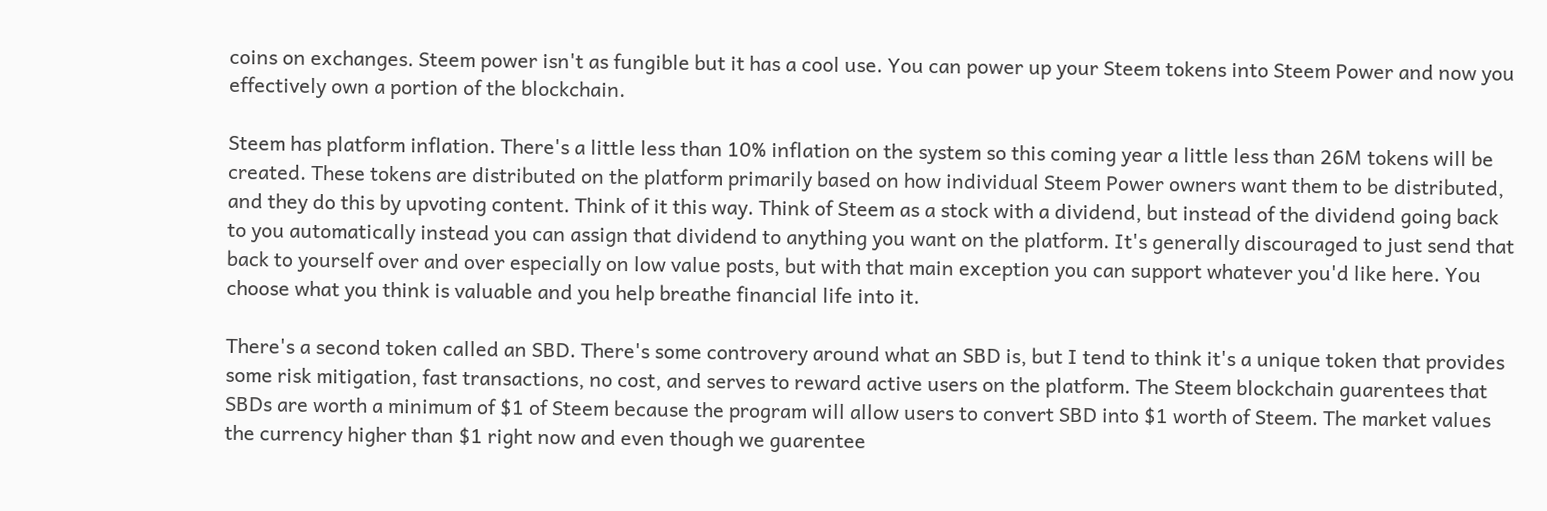coins on exchanges. Steem power isn't as fungible but it has a cool use. You can power up your Steem tokens into Steem Power and now you effectively own a portion of the blockchain.

Steem has platform inflation. There's a little less than 10% inflation on the system so this coming year a little less than 26M tokens will be created. These tokens are distributed on the platform primarily based on how individual Steem Power owners want them to be distributed, and they do this by upvoting content. Think of it this way. Think of Steem as a stock with a dividend, but instead of the dividend going back to you automatically instead you can assign that dividend to anything you want on the platform. It's generally discouraged to just send that back to yourself over and over especially on low value posts, but with that main exception you can support whatever you'd like here. You choose what you think is valuable and you help breathe financial life into it.

There's a second token called an SBD. There's some controvery around what an SBD is, but I tend to think it's a unique token that provides some risk mitigation, fast transactions, no cost, and serves to reward active users on the platform. The Steem blockchain guarentees that SBDs are worth a minimum of $1 of Steem because the program will allow users to convert SBD into $1 worth of Steem. The market values the currency higher than $1 right now and even though we guarentee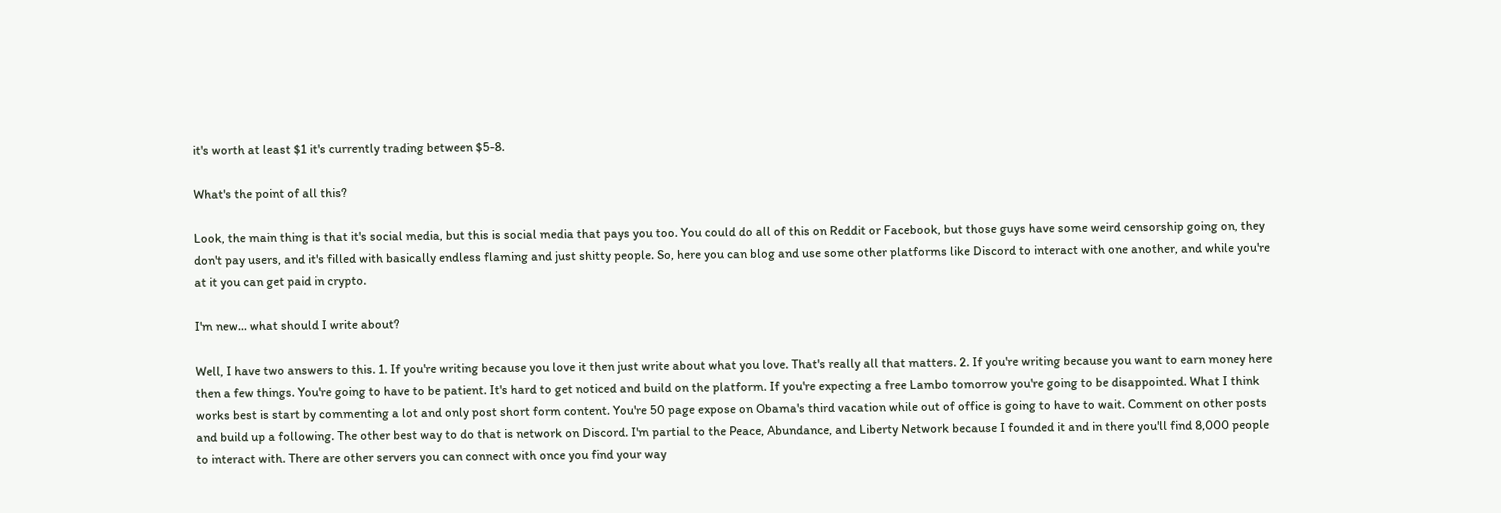it's worth at least $1 it's currently trading between $5-8.

What's the point of all this?

Look, the main thing is that it's social media, but this is social media that pays you too. You could do all of this on Reddit or Facebook, but those guys have some weird censorship going on, they don't pay users, and it's filled with basically endless flaming and just shitty people. So, here you can blog and use some other platforms like Discord to interact with one another, and while you're at it you can get paid in crypto.

I'm new... what should I write about?

Well, I have two answers to this. 1. If you're writing because you love it then just write about what you love. That's really all that matters. 2. If you're writing because you want to earn money here then a few things. You're going to have to be patient. It's hard to get noticed and build on the platform. If you're expecting a free Lambo tomorrow you're going to be disappointed. What I think works best is start by commenting a lot and only post short form content. You're 50 page expose on Obama's third vacation while out of office is going to have to wait. Comment on other posts and build up a following. The other best way to do that is network on Discord. I'm partial to the Peace, Abundance, and Liberty Network because I founded it and in there you'll find 8,000 people to interact with. There are other servers you can connect with once you find your way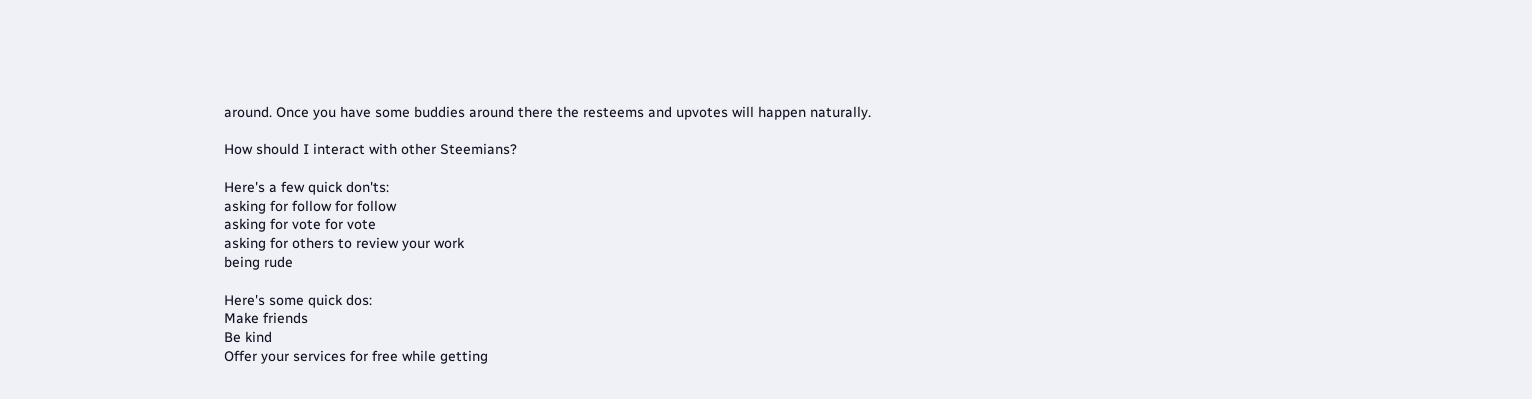around. Once you have some buddies around there the resteems and upvotes will happen naturally.

How should I interact with other Steemians?

Here's a few quick don'ts:
asking for follow for follow
asking for vote for vote
asking for others to review your work
being rude

Here's some quick dos:
Make friends
Be kind
Offer your services for free while getting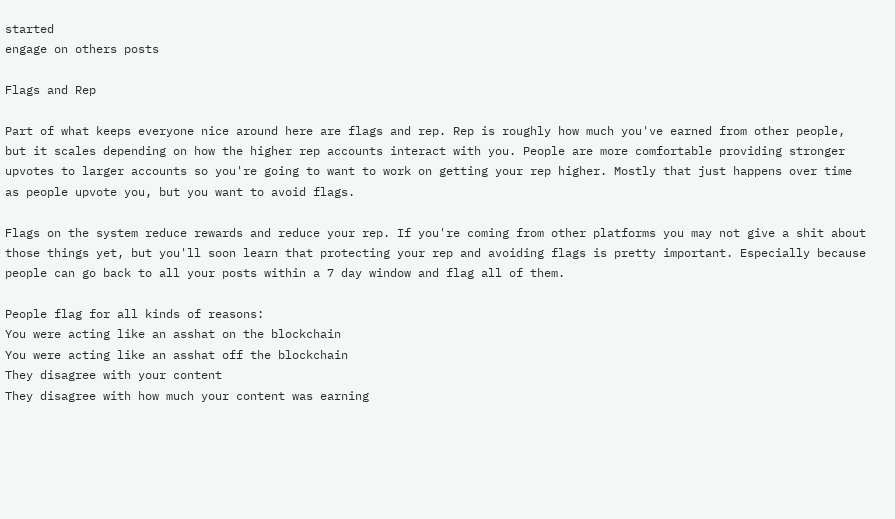started
engage on others posts

Flags and Rep

Part of what keeps everyone nice around here are flags and rep. Rep is roughly how much you've earned from other people, but it scales depending on how the higher rep accounts interact with you. People are more comfortable providing stronger upvotes to larger accounts so you're going to want to work on getting your rep higher. Mostly that just happens over time as people upvote you, but you want to avoid flags.

Flags on the system reduce rewards and reduce your rep. If you're coming from other platforms you may not give a shit about those things yet, but you'll soon learn that protecting your rep and avoiding flags is pretty important. Especially because people can go back to all your posts within a 7 day window and flag all of them.

People flag for all kinds of reasons:
You were acting like an asshat on the blockchain
You were acting like an asshat off the blockchain
They disagree with your content
They disagree with how much your content was earning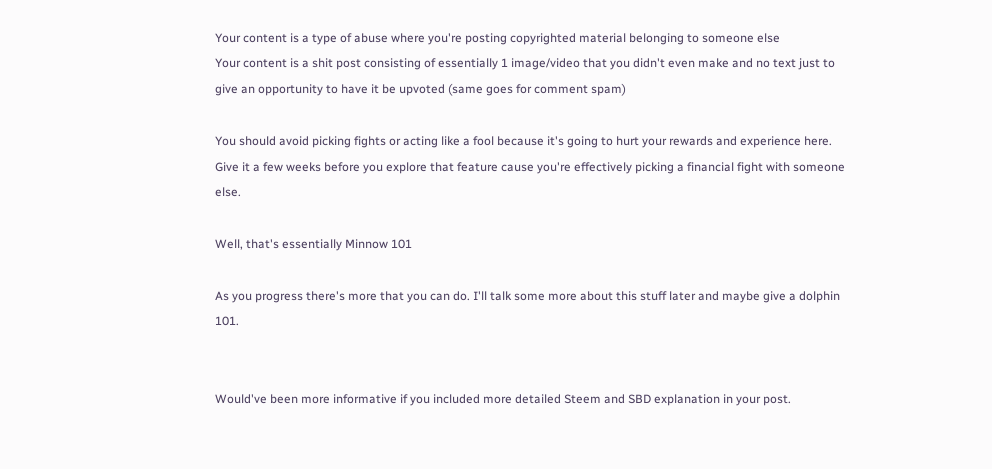Your content is a type of abuse where you're posting copyrighted material belonging to someone else
Your content is a shit post consisting of essentially 1 image/video that you didn't even make and no text just to give an opportunity to have it be upvoted (same goes for comment spam)

You should avoid picking fights or acting like a fool because it's going to hurt your rewards and experience here. Give it a few weeks before you explore that feature cause you're effectively picking a financial fight with someone else.

Well, that's essentially Minnow 101

As you progress there's more that you can do. I'll talk some more about this stuff later and maybe give a dolphin 101.


Would've been more informative if you included more detailed Steem and SBD explanation in your post.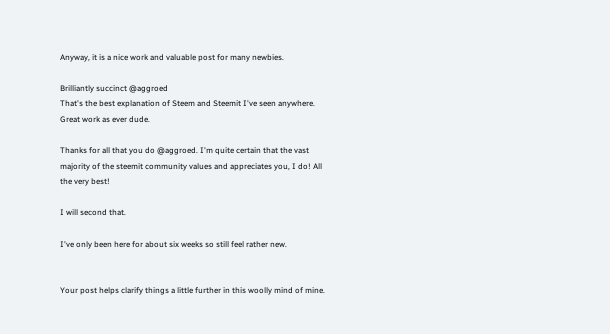Anyway, it is a nice work and valuable post for many newbies.

Brilliantly succinct @aggroed
That's the best explanation of Steem and Steemit I've seen anywhere.
Great work as ever dude.

Thanks for all that you do @aggroed. I'm quite certain that the vast majority of the steemit community values and appreciates you, I do! All the very best!

I will second that.

I've only been here for about six weeks so still feel rather new.


Your post helps clarify things a little further in this woolly mind of mine.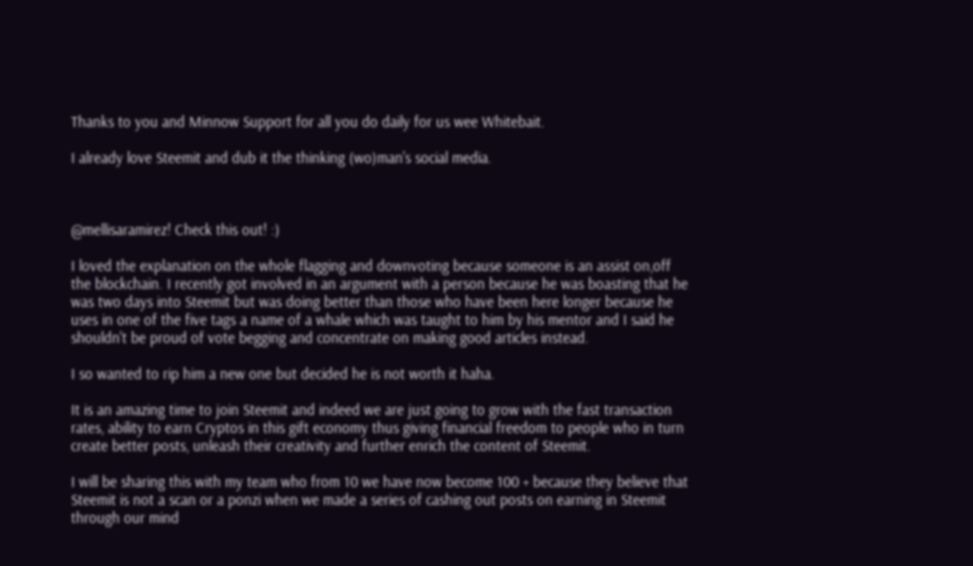Thanks to you and Minnow Support for all you do daily for us wee Whitebait.

I already love Steemit and dub it the thinking (wo)man's social media.



@mellisaramirez! Check this out! :)

I loved the explanation on the whole flagging and downvoting because someone is an assist on,off the blockchain. I recently got involved in an argument with a person because he was boasting that he was two days into Steemit but was doing better than those who have been here longer because he uses in one of the five tags a name of a whale which was taught to him by his mentor and I said he shouldn't be proud of vote begging and concentrate on making good articles instead.

I so wanted to rip him a new one but decided he is not worth it haha.

It is an amazing time to join Steemit and indeed we are just going to grow with the fast transaction rates, ability to earn Cryptos in this gift economy thus giving financial freedom to people who in turn create better posts, unleash their creativity and further enrich the content of Steemit.

I will be sharing this with my team who from 10 we have now become 100 + because they believe that Steemit is not a scan or a ponzi when we made a series of cashing out posts on earning in Steemit through our mind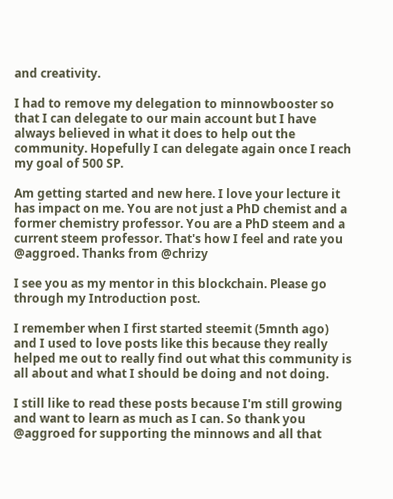and creativity.

I had to remove my delegation to minnowbooster so that I can delegate to our main account but I have always believed in what it does to help out the community. Hopefully I can delegate again once I reach my goal of 500 SP.

Am getting started and new here. I love your lecture it has impact on me. You are not just a PhD chemist and a former chemistry professor. You are a PhD steem and a current steem professor. That's how I feel and rate you @aggroed. Thanks from @chrizy

I see you as my mentor in this blockchain. Please go through my Introduction post.

I remember when I first started steemit (5mnth ago) and I used to love posts like this because they really helped me out to really find out what this community is all about and what I should be doing and not doing.

I still like to read these posts because I'm still growing and want to learn as much as I can. So thank you @aggroed for supporting the minnows and all that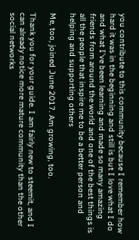you contribute to this community because I remember how hard it was in the beginning and still is but I love what I do and what I've been learning and made so many amazing friends from around the world and one of the best things is all the people that inspire me to be a better person and helping and supporting others

Me, too, joined June 2017. Am growing, too.

Thank you for your guide. I am fairly new to steemit, and I can already notice more mature community than the other social networks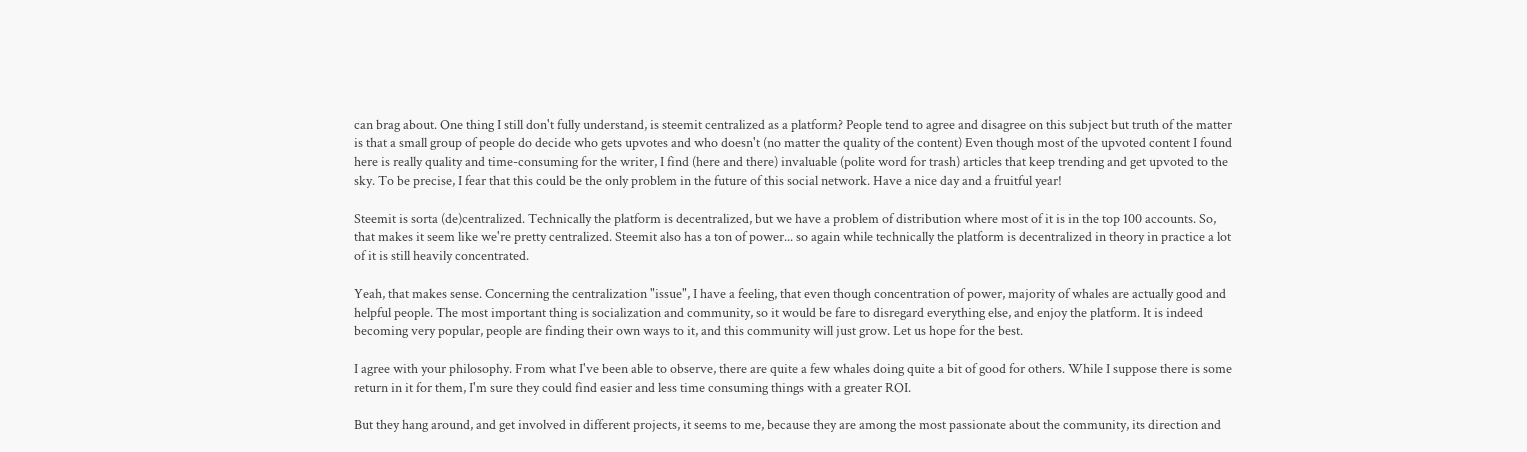can brag about. One thing I still don't fully understand, is steemit centralized as a platform? People tend to agree and disagree on this subject but truth of the matter is that a small group of people do decide who gets upvotes and who doesn't (no matter the quality of the content) Even though most of the upvoted content I found here is really quality and time-consuming for the writer, I find (here and there) invaluable (polite word for trash) articles that keep trending and get upvoted to the sky. To be precise, I fear that this could be the only problem in the future of this social network. Have a nice day and a fruitful year!

Steemit is sorta (de)centralized. Technically the platform is decentralized, but we have a problem of distribution where most of it is in the top 100 accounts. So, that makes it seem like we're pretty centralized. Steemit also has a ton of power... so again while technically the platform is decentralized in theory in practice a lot of it is still heavily concentrated.

Yeah, that makes sense. Concerning the centralization "issue", I have a feeling, that even though concentration of power, majority of whales are actually good and helpful people. The most important thing is socialization and community, so it would be fare to disregard everything else, and enjoy the platform. It is indeed becoming very popular, people are finding their own ways to it, and this community will just grow. Let us hope for the best.

I agree with your philosophy. From what I've been able to observe, there are quite a few whales doing quite a bit of good for others. While I suppose there is some return in it for them, I'm sure they could find easier and less time consuming things with a greater ROI.

But they hang around, and get involved in different projects, it seems to me, because they are among the most passionate about the community, its direction and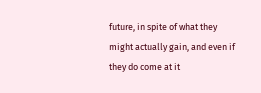future, in spite of what they might actually gain, and even if they do come at it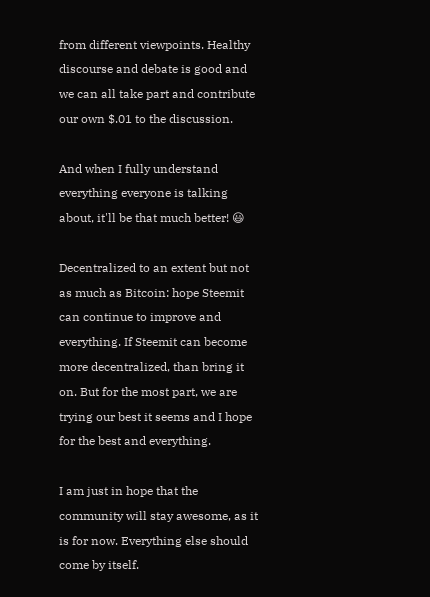from different viewpoints. Healthy discourse and debate is good and we can all take part and contribute our own $.01 to the discussion.

And when I fully understand everything everyone is talking about, it'll be that much better! 😃

Decentralized to an extent but not as much as Bitcoin: hope Steemit can continue to improve and everything. If Steemit can become more decentralized, than bring it on. But for the most part, we are trying our best it seems and I hope for the best and everything.

I am just in hope that the community will stay awesome, as it is for now. Everything else should come by itself.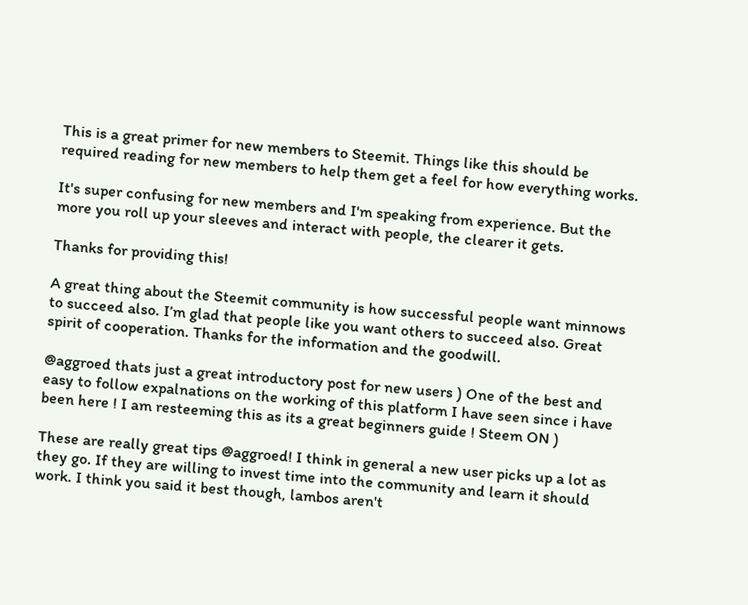This is a great primer for new members to Steemit. Things like this should be required reading for new members to help them get a feel for how everything works.

It's super confusing for new members and I'm speaking from experience. But the more you roll up your sleeves and interact with people, the clearer it gets.

Thanks for providing this!

A great thing about the Steemit community is how successful people want minnows to succeed also. I’m glad that people like you want others to succeed also. Great spirit of cooperation. Thanks for the information and the goodwill.

@aggroed thats just a great introductory post for new users ) One of the best and easy to follow expalnations on the working of this platform I have seen since i have been here ! I am resteeming this as its a great beginners guide ! Steem ON )

These are really great tips @aggroed! I think in general a new user picks up a lot as they go. If they are willing to invest time into the community and learn it should work. I think you said it best though, lambos aren't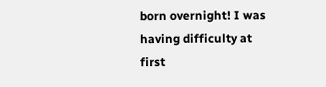born overnight! I was having difficulty at first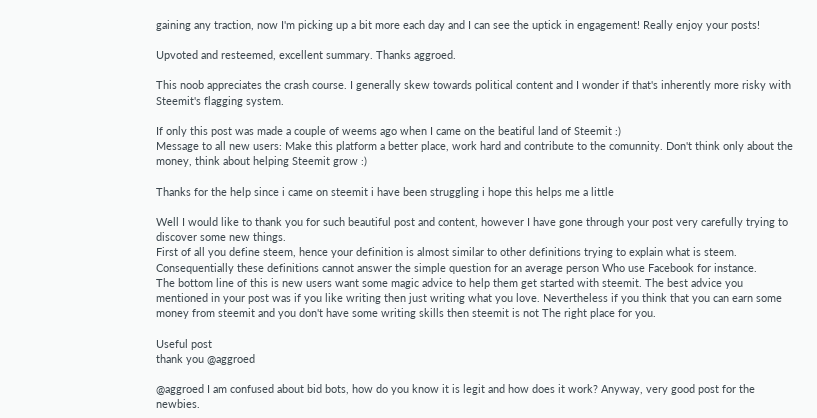gaining any traction, now I'm picking up a bit more each day and I can see the uptick in engagement! Really enjoy your posts!

Upvoted and resteemed, excellent summary. Thanks aggroed.

This noob appreciates the crash course. I generally skew towards political content and I wonder if that's inherently more risky with Steemit's flagging system.

If only this post was made a couple of weems ago when I came on the beatiful land of Steemit :)
Message to all new users: Make this platform a better place, work hard and contribute to the comunnity. Don't think only about the money, think about helping Steemit grow :)

Thanks for the help since i came on steemit i have been struggling i hope this helps me a little

Well I would like to thank you for such beautiful post and content, however I have gone through your post very carefully trying to discover some new things.
First of all you define steem, hence your definition is almost similar to other definitions trying to explain what is steem. Consequentially these definitions cannot answer the simple question for an average person Who use Facebook for instance.
The bottom line of this is new users want some magic advice to help them get started with steemit. The best advice you mentioned in your post was if you like writing then just writing what you love. Nevertheless if you think that you can earn some money from steemit and you don't have some writing skills then steemit is not The right place for you.

Useful post
thank you @aggroed

@aggroed I am confused about bid bots, how do you know it is legit and how does it work? Anyway, very good post for the newbies.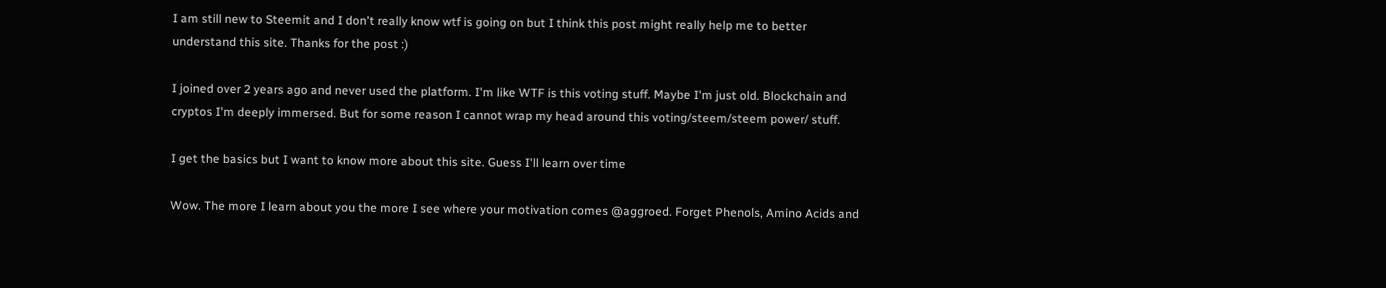I am still new to Steemit and I don't really know wtf is going on but I think this post might really help me to better understand this site. Thanks for the post :)

I joined over 2 years ago and never used the platform. I'm like WTF is this voting stuff. Maybe I'm just old. Blockchain and cryptos I'm deeply immersed. But for some reason I cannot wrap my head around this voting/steem/steem power/ stuff.

I get the basics but I want to know more about this site. Guess I'll learn over time

Wow. The more I learn about you the more I see where your motivation comes @aggroed. Forget Phenols, Amino Acids and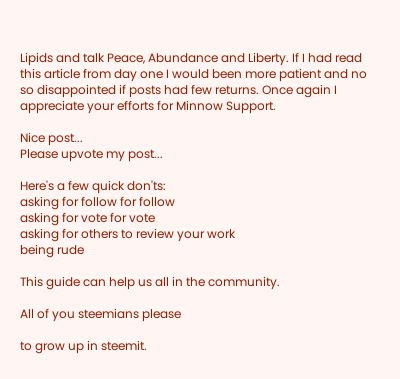Lipids and talk Peace, Abundance and Liberty. If I had read this article from day one I would been more patient and no so disappointed if posts had few returns. Once again I appreciate your efforts for Minnow Support.

Nice post...
Please upvote my post...

Here's a few quick don'ts:
asking for follow for follow
asking for vote for vote
asking for others to review your work
being rude

This guide can help us all in the community.

All of you steemians please

to grow up in steemit.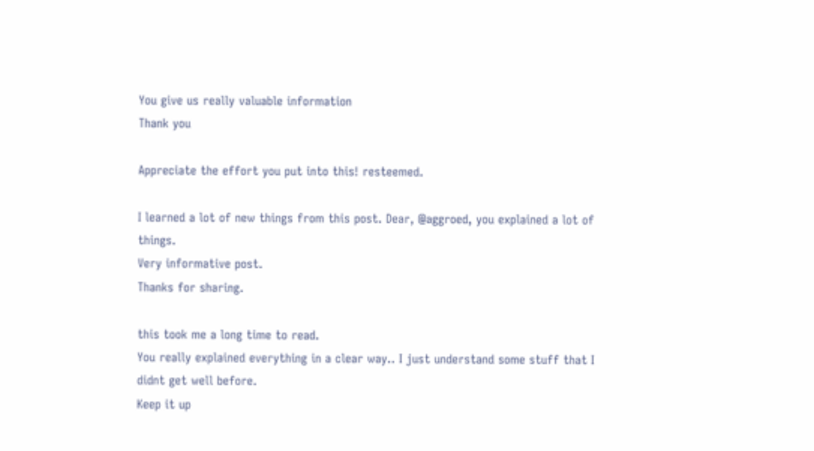You give us really valuable information
Thank you

Appreciate the effort you put into this! resteemed.

I learned a lot of new things from this post. Dear, @aggroed, you explained a lot of things.
Very informative post.
Thanks for sharing.

this took me a long time to read.
You really explained everything in a clear way.. I just understand some stuff that I didnt get well before.
Keep it up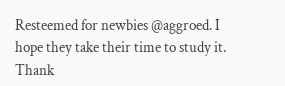Resteemed for newbies @aggroed. I hope they take their time to study it. Thank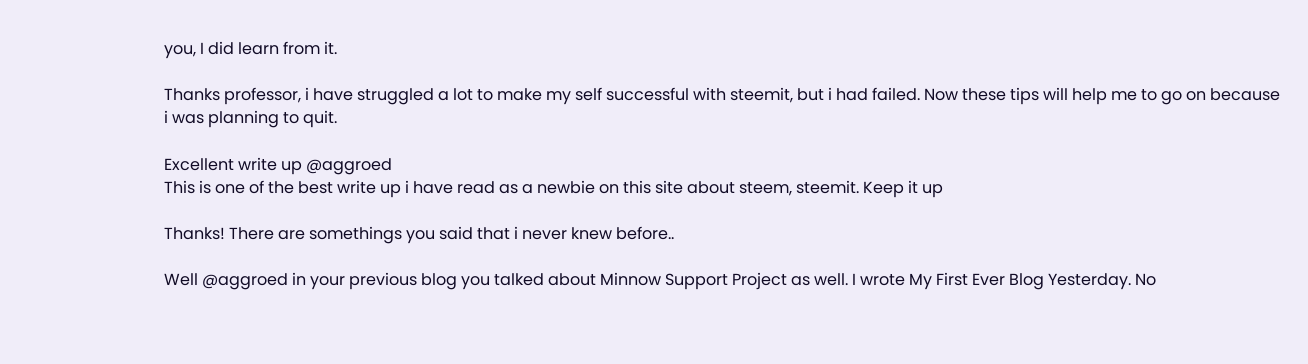you, I did learn from it.

Thanks professor, i have struggled a lot to make my self successful with steemit, but i had failed. Now these tips will help me to go on because i was planning to quit.

Excellent write up @aggroed
This is one of the best write up i have read as a newbie on this site about steem, steemit. Keep it up

Thanks! There are somethings you said that i never knew before..

Well @aggroed in your previous blog you talked about Minnow Support Project as well. I wrote My First Ever Blog Yesterday. No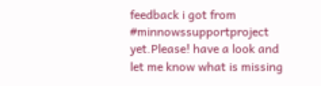feedback i got from #minnowssupportproject yet.Please! have a look and let me know what is missing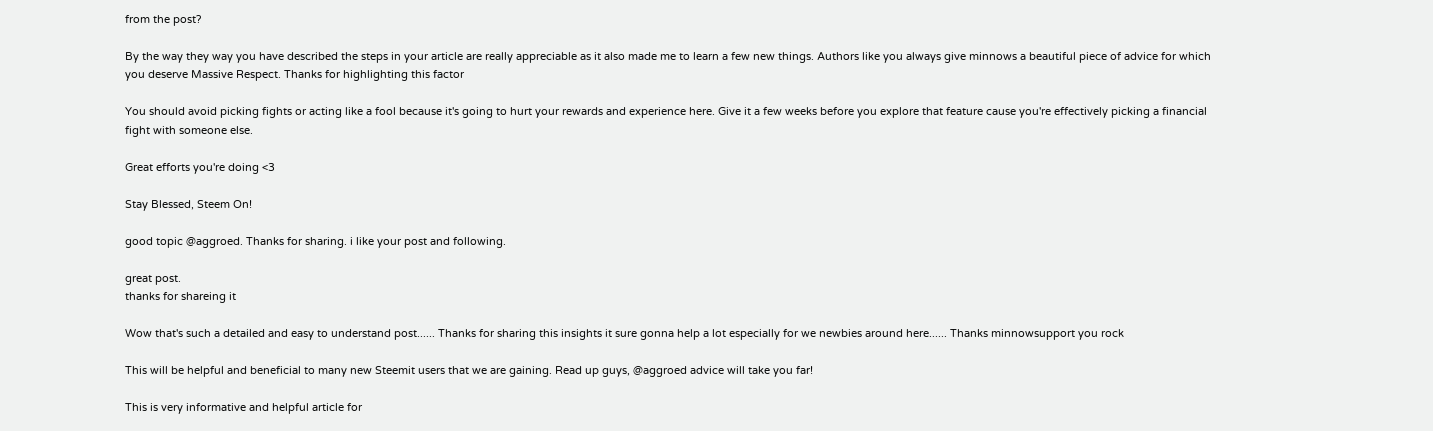from the post?

By the way they way you have described the steps in your article are really appreciable as it also made me to learn a few new things. Authors like you always give minnows a beautiful piece of advice for which you deserve Massive Respect. Thanks for highlighting this factor

You should avoid picking fights or acting like a fool because it's going to hurt your rewards and experience here. Give it a few weeks before you explore that feature cause you're effectively picking a financial fight with someone else.

Great efforts you're doing <3

Stay Blessed, Steem On!

good topic @aggroed. Thanks for sharing. i like your post and following.

great post.
thanks for shareing it

Wow that's such a detailed and easy to understand post...... Thanks for sharing this insights it sure gonna help a lot especially for we newbies around here...... Thanks minnowsupport you rock

This will be helpful and beneficial to many new Steemit users that we are gaining. Read up guys, @aggroed advice will take you far!

This is very informative and helpful article for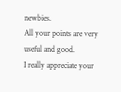newbies.
All your points are very useful and good.
I really appreciate your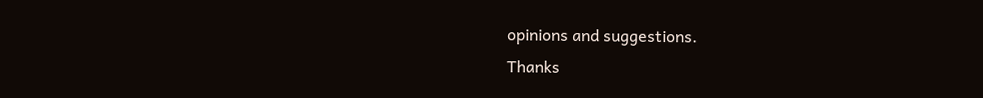opinions and suggestions.
Thanks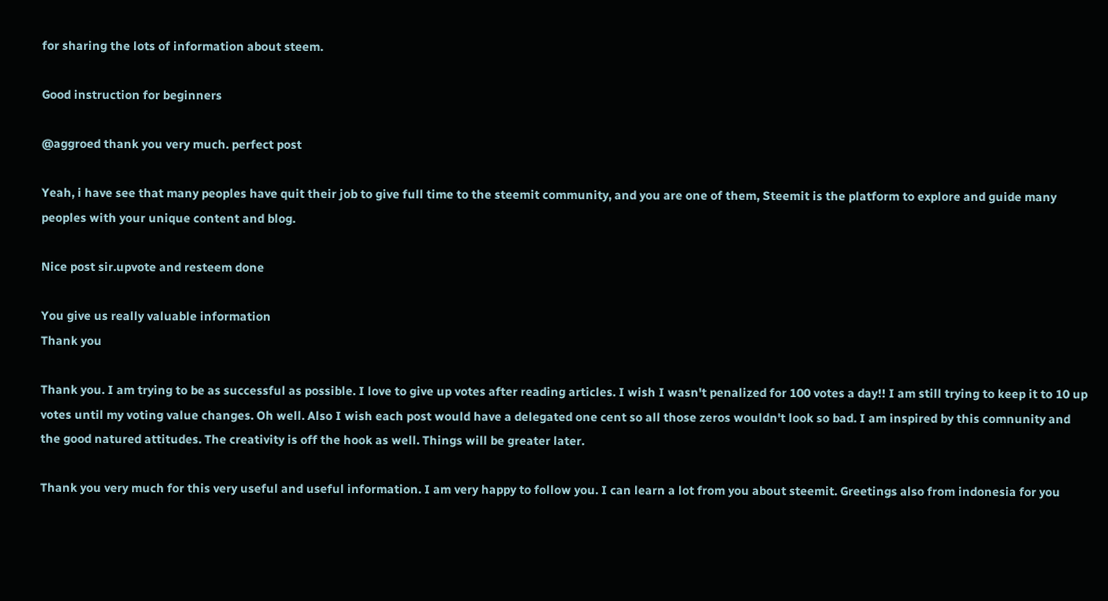for sharing the lots of information about steem.

Good instruction for beginners

@aggroed thank you very much. perfect post

Yeah, i have see that many peoples have quit their job to give full time to the steemit community, and you are one of them, Steemit is the platform to explore and guide many peoples with your unique content and blog.

Nice post sir.upvote and resteem done

You give us really valuable information
Thank you

Thank you. I am trying to be as successful as possible. I love to give up votes after reading articles. I wish I wasn't penalized for 100 votes a day!! I am still trying to keep it to 10 up votes until my voting value changes. Oh well. Also I wish each post would have a delegated one cent so all those zeros wouldn't look so bad. I am inspired by this comnunity and the good natured attitudes. The creativity is off the hook as well. Things will be greater later.

Thank you very much for this very useful and useful information. I am very happy to follow you. I can learn a lot from you about steemit. Greetings also from indonesia for you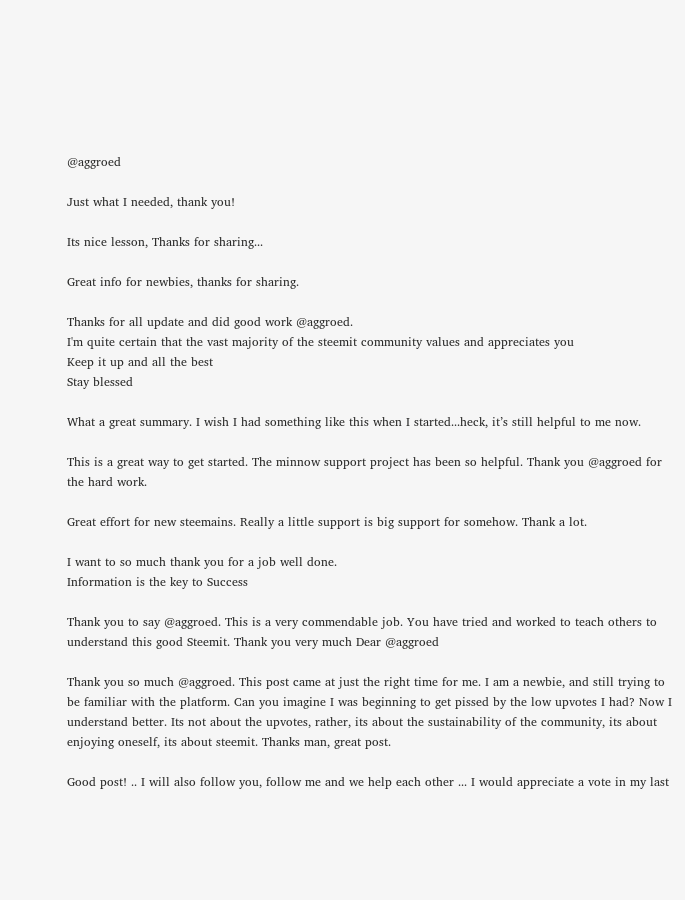@aggroed

Just what I needed, thank you!

Its nice lesson, Thanks for sharing...

Great info for newbies, thanks for sharing.

Thanks for all update and did good work @aggroed.
I'm quite certain that the vast majority of the steemit community values and appreciates you
Keep it up and all the best
Stay blessed

What a great summary. I wish I had something like this when I started...heck, it’s still helpful to me now.

This is a great way to get started. The minnow support project has been so helpful. Thank you @aggroed for the hard work.

Great effort for new steemains. Really a little support is big support for somehow. Thank a lot.

I want to so much thank you for a job well done.
Information is the key to Success

Thank you to say @aggroed. This is a very commendable job. You have tried and worked to teach others to understand this good Steemit. Thank you very much Dear @aggroed

Thank you so much @aggroed. This post came at just the right time for me. I am a newbie, and still trying to be familiar with the platform. Can you imagine I was beginning to get pissed by the low upvotes I had? Now I understand better. Its not about the upvotes, rather, its about the sustainability of the community, its about enjoying oneself, its about steemit. Thanks man, great post.

Good post! .. I will also follow you, follow me and we help each other ... I would appreciate a vote in my last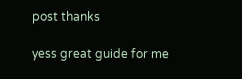post thanks

yess great guide for me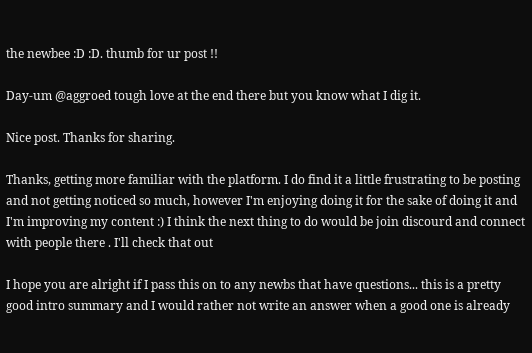the newbee :D :D. thumb for ur post !!

Day-um @aggroed tough love at the end there but you know what I dig it.

Nice post. Thanks for sharing.

Thanks, getting more familiar with the platform. I do find it a little frustrating to be posting and not getting noticed so much, however I'm enjoying doing it for the sake of doing it and I'm improving my content :) I think the next thing to do would be join discourd and connect with people there . I'll check that out

I hope you are alright if I pass this on to any newbs that have questions... this is a pretty good intro summary and I would rather not write an answer when a good one is already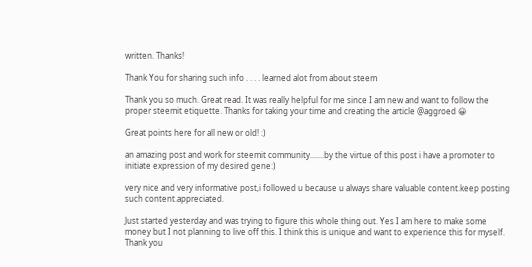written. Thanks!

Thank You for sharing such info . . . . learned alot from about steem

Thank you so much. Great read. It was really helpful for me since I am new and want to follow the proper steemit etiquette. Thanks for taking your time and creating the article @aggroed 😀

Great points here for all new or old! :)

an amazing post and work for steemit community.......by the virtue of this post i have a promoter to initiate expression of my desired gene:)

very nice and very informative post,i followed u because u always share valuable content.keep posting such content.appreciated.

Just started yesterday and was trying to figure this whole thing out. Yes I am here to make some money but I not planning to live off this. I think this is unique and want to experience this for myself. Thank you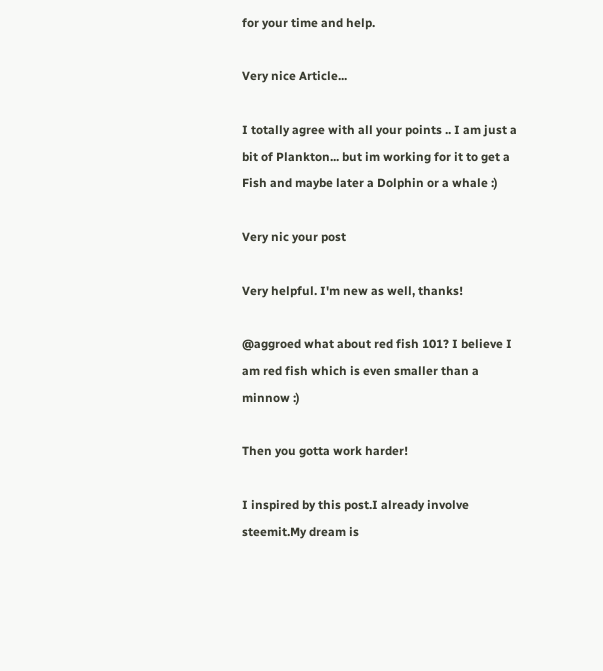for your time and help.

Very nice Article...

I totally agree with all your points .. I am just a bit of Plankton... but im working for it to get a Fish and maybe later a Dolphin or a whale :)

Very nic your post

Very helpful. I'm new as well, thanks!

@aggroed what about red fish 101? I believe I am red fish which is even smaller than a minnow :)

Then you gotta work harder!

I inspired by this post.I already involve steemit.My dream is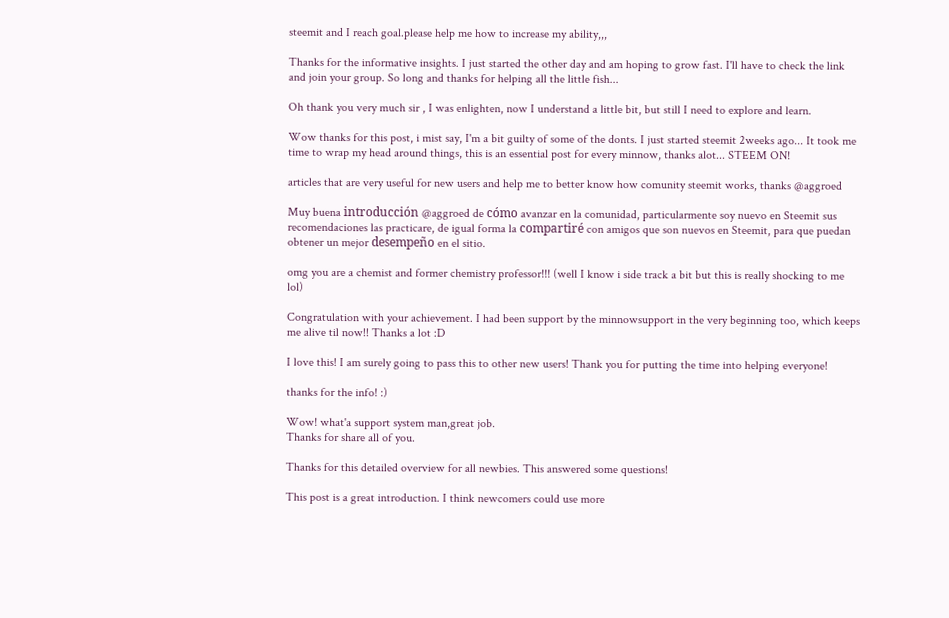steemit and I reach goal.please help me how to increase my ability,,,

Thanks for the informative insights. I just started the other day and am hoping to grow fast. I'll have to check the link and join your group. So long and thanks for helping all the little fish...

Oh thank you very much sir , I was enlighten, now I understand a little bit, but still I need to explore and learn.

Wow thanks for this post, i mist say, I'm a bit guilty of some of the donts. I just started steemit 2weeks ago... It took me time to wrap my head around things, this is an essential post for every minnow, thanks alot... STEEM ON!

articles that are very useful for new users and help me to better know how comunity steemit works, thanks @aggroed

Muy buena introducción @aggroed de cómo avanzar en la comunidad, particularmente soy nuevo en Steemit sus recomendaciones las practicare, de igual forma la compartiré con amigos que son nuevos en Steemit, para que puedan obtener un mejor desempeño en el sitio.

omg you are a chemist and former chemistry professor!!! (well I know i side track a bit but this is really shocking to me lol)

Congratulation with your achievement. I had been support by the minnowsupport in the very beginning too, which keeps me alive til now!! Thanks a lot :D

I love this! I am surely going to pass this to other new users! Thank you for putting the time into helping everyone!

thanks for the info! :)

Wow! what'a support system man,great job.
Thanks for share all of you.

Thanks for this detailed overview for all newbies. This answered some questions!

This post is a great introduction. I think newcomers could use more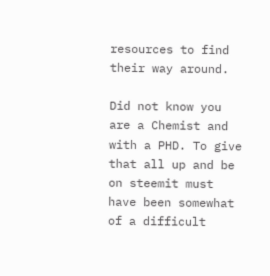resources to find their way around.

Did not know you are a Chemist and with a PHD. To give that all up and be on steemit must have been somewhat of a difficult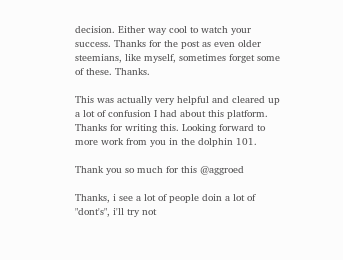decision. Either way cool to watch your success. Thanks for the post as even older steemians, like myself, sometimes forget some of these. Thanks.

This was actually very helpful and cleared up a lot of confusion I had about this platform. Thanks for writing this. Looking forward to more work from you in the dolphin 101.

Thank you so much for this @aggroed

Thanks, i see a lot of people doin a lot of "dont's", i'll try not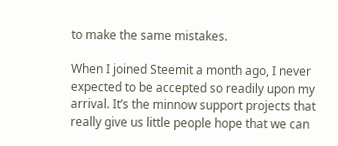to make the same mistakes.

When I joined Steemit a month ago, I never expected to be accepted so readily upon my arrival. It’s the minnow support projects that really give us little people hope that we can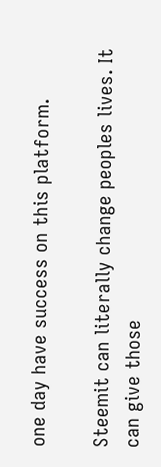one day have success on this platform.

Steemit can literally change peoples lives. It can give those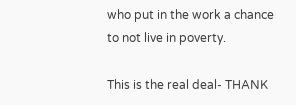who put in the work a chance to not live in poverty.

This is the real deal- THANK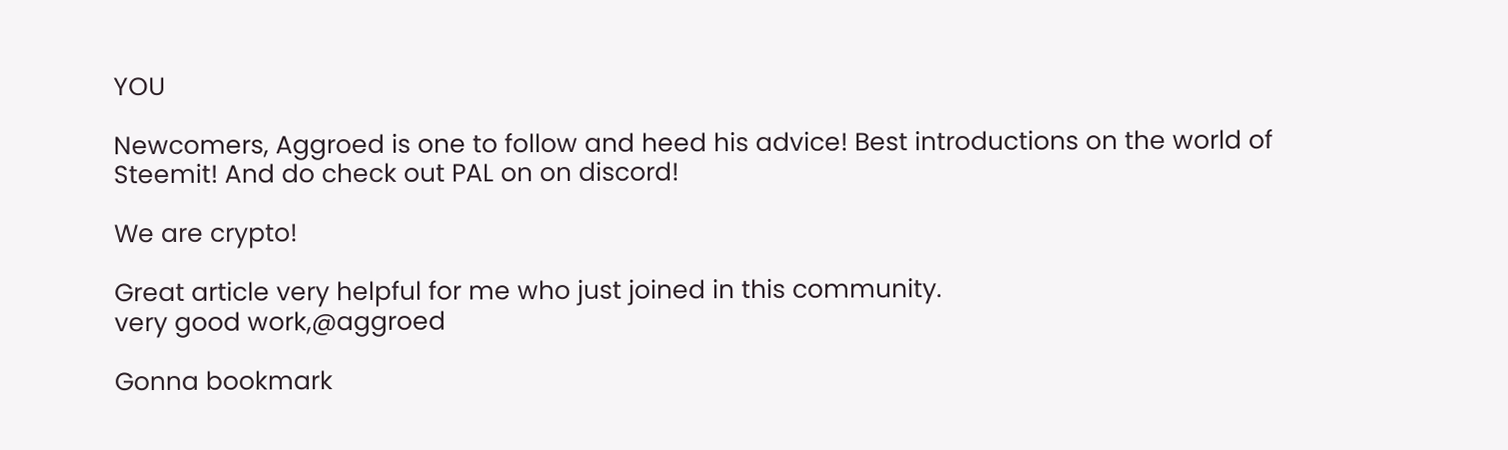YOU

Newcomers, Aggroed is one to follow and heed his advice! Best introductions on the world of Steemit! And do check out PAL on on discord!

We are crypto!

Great article very helpful for me who just joined in this community.
very good work,@aggroed

Gonna bookmark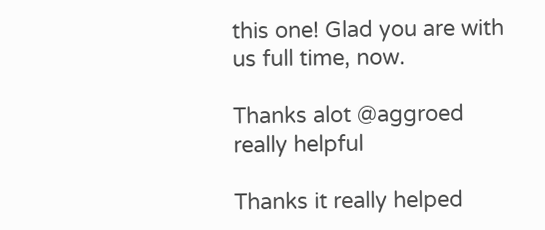this one! Glad you are with us full time, now.

Thanks alot @aggroed really helpful

Thanks it really helped